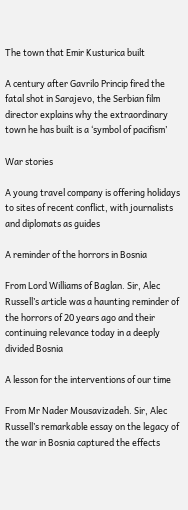The town that Emir Kusturica built

A century after Gavrilo Princip fired the fatal shot in Sarajevo, the Serbian film director explains why the extraordinary town he has built is a ‘symbol of pacifism’

War stories

A young travel company is offering holidays to sites of recent conflict, with journalists and diplomats as guides

A reminder of the horrors in Bosnia

From Lord Williams of Baglan. Sir, Alec Russell’s article was a haunting reminder of the horrors of 20 years ago and their continuing relevance today in a deeply divided Bosnia

A lesson for the interventions of our time

From Mr Nader Mousavizadeh. Sir, Alec Russell’s remarkable essay on the legacy of the war in Bosnia captured the effects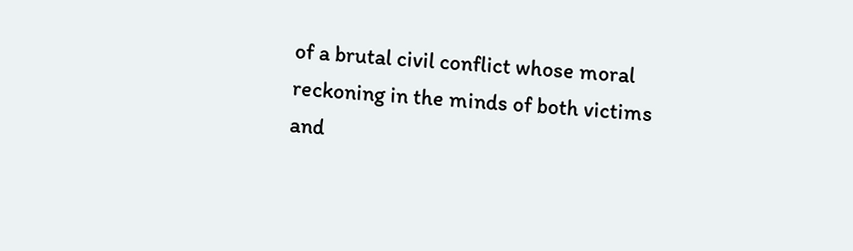of a brutal civil conflict whose moral reckoning in the minds of both victims and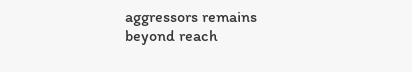aggressors remains beyond reach